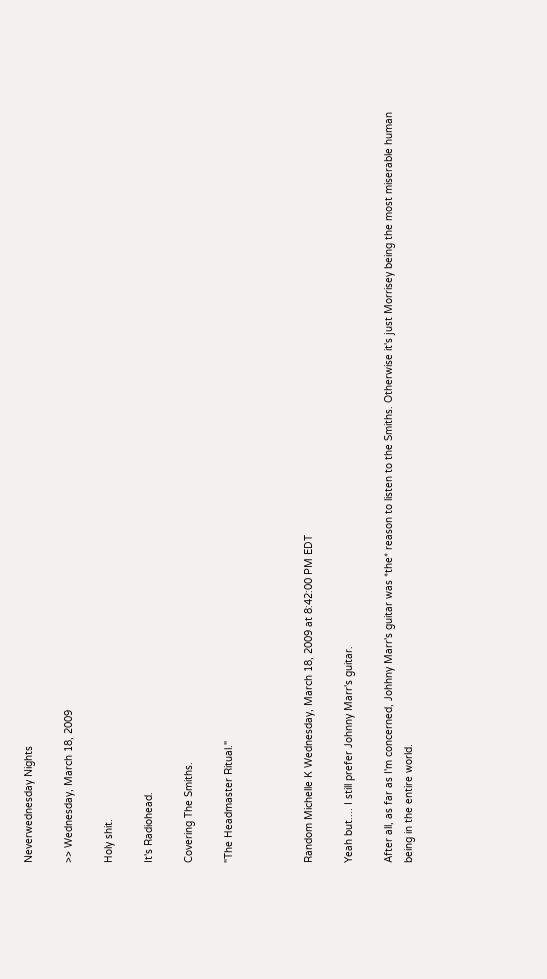Neverwednesday Nights

>> Wednesday, March 18, 2009

Holy shit.

It's Radiohead.

Covering The Smiths.

"The Headmaster Ritual."



Random Michelle K Wednesday, March 18, 2009 at 8:42:00 PM EDT

Yeah but.... I still prefer Johnny Marr's guitar.

After all, as far as I'm concerned, Johhny Marr's guitar was *the* reason to listen to the Smiths. Otherwise it's just Morrisey being the most miserable human being in the entire world.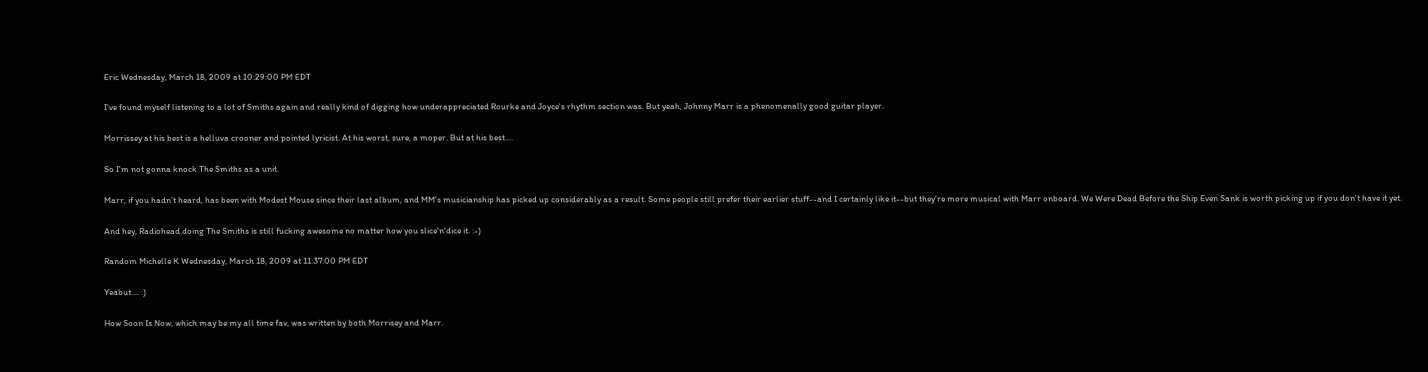Eric Wednesday, March 18, 2009 at 10:29:00 PM EDT

I've found myself listening to a lot of Smiths again and really kind of digging how underappreciated Rourke and Joyce's rhythm section was. But yeah, Johnny Marr is a phenomenally good guitar player.

Morrissey at his best is a helluva crooner and pointed lyricist. At his worst, sure, a moper. But at his best....

So I'm not gonna knock The Smiths as a unit.

Marr, if you hadn't heard, has been with Modest Mouse since their last album, and MM's musicianship has picked up considerably as a result. Some people still prefer their earlier stuff--and I certainly like it--but they're more musical with Marr onboard. We Were Dead Before the Ship Even Sank is worth picking up if you don't have it yet.

And hey, Radiohead doing The Smiths is still fucking awesome no matter how you slice'n'dice it. :-)

Random Michelle K Wednesday, March 18, 2009 at 11:37:00 PM EDT

Yeabut.... :)

How Soon Is Now, which may be my all time fav, was written by both Morrisey and Marr.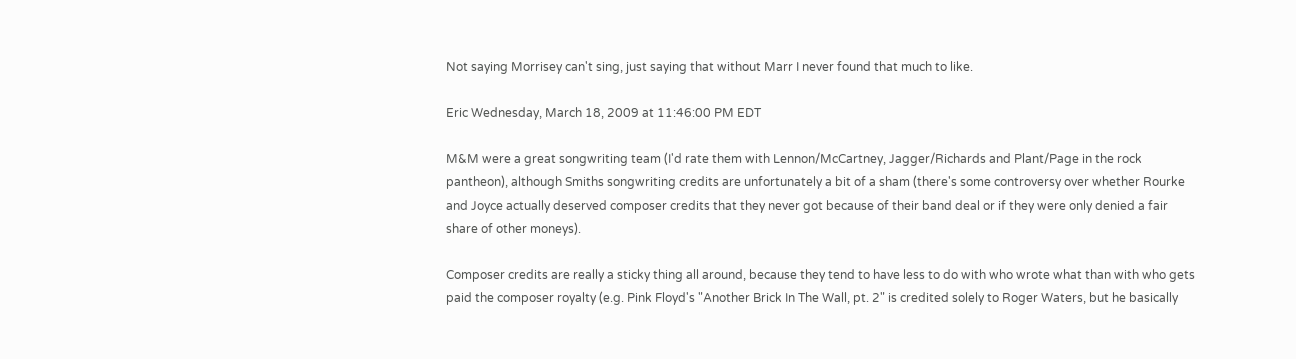Not saying Morrisey can't sing, just saying that without Marr I never found that much to like.

Eric Wednesday, March 18, 2009 at 11:46:00 PM EDT

M&M were a great songwriting team (I'd rate them with Lennon/McCartney, Jagger/Richards and Plant/Page in the rock pantheon), although Smiths songwriting credits are unfortunately a bit of a sham (there's some controversy over whether Rourke and Joyce actually deserved composer credits that they never got because of their band deal or if they were only denied a fair share of other moneys).

Composer credits are really a sticky thing all around, because they tend to have less to do with who wrote what than with who gets paid the composer royalty (e.g. Pink Floyd's "Another Brick In The Wall, pt. 2" is credited solely to Roger Waters, but he basically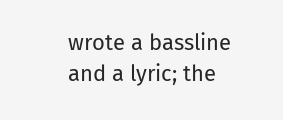wrote a bassline and a lyric; the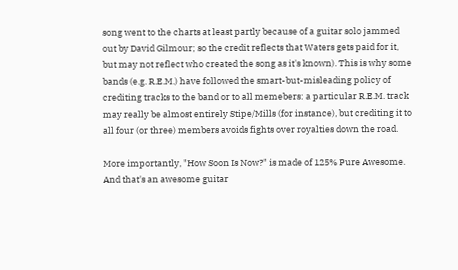song went to the charts at least partly because of a guitar solo jammed out by David Gilmour; so the credit reflects that Waters gets paid for it, but may not reflect who created the song as it's known). This is why some bands (e.g. R.E.M.) have followed the smart-but-misleading policy of crediting tracks to the band or to all memebers: a particular R.E.M. track may really be almost entirely Stipe/Mills (for instance), but crediting it to all four (or three) members avoids fights over royalties down the road.

More importantly, "How Soon Is Now?" is made of 125% Pure Awesome. And that's an awesome guitar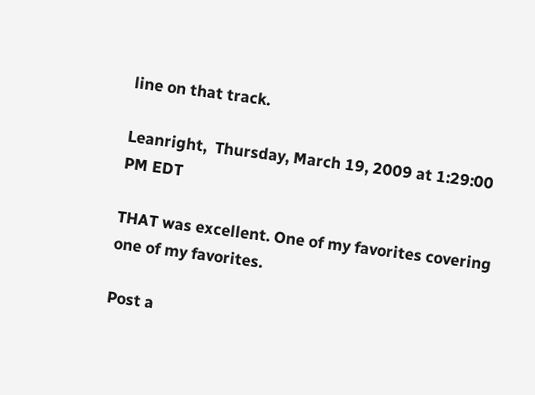line on that track.

Leanright,  Thursday, March 19, 2009 at 1:29:00 PM EDT

THAT was excellent. One of my favorites covering one of my favorites.

Post a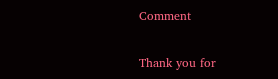Comment

Thank you for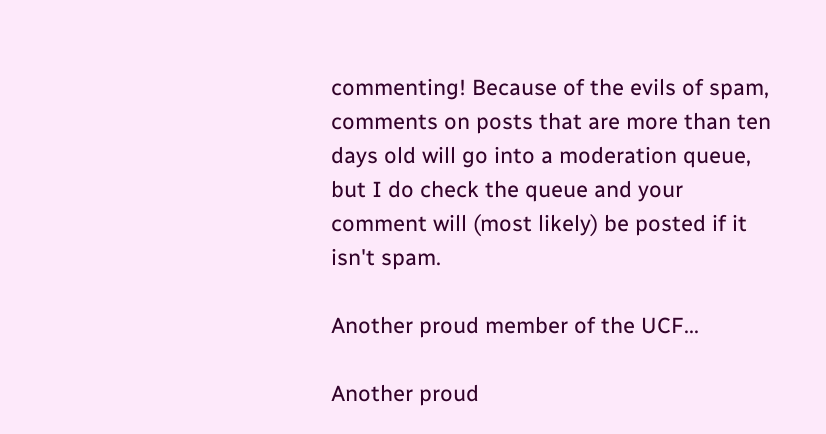commenting! Because of the evils of spam, comments on posts that are more than ten days old will go into a moderation queue, but I do check the queue and your comment will (most likely) be posted if it isn't spam.

Another proud member of the UCF...

Another proud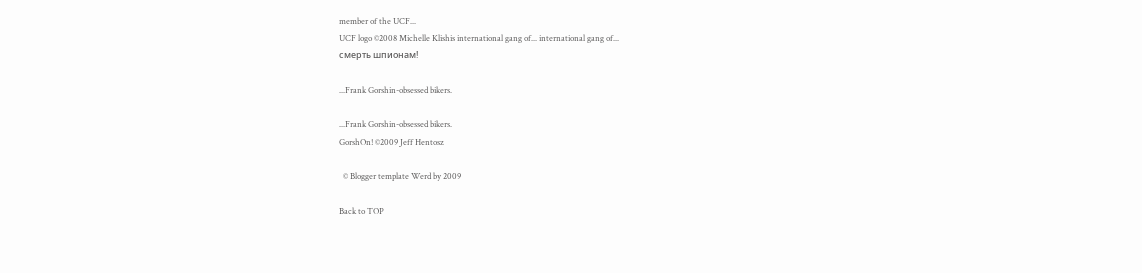member of the UCF...
UCF logo ©2008 Michelle Klishis international gang of... international gang of...
смерть шпионам!

...Frank Gorshin-obsessed bikers.

...Frank Gorshin-obsessed bikers.
GorshOn! ©2009 Jeff Hentosz

  © Blogger template Werd by 2009

Back to TOP